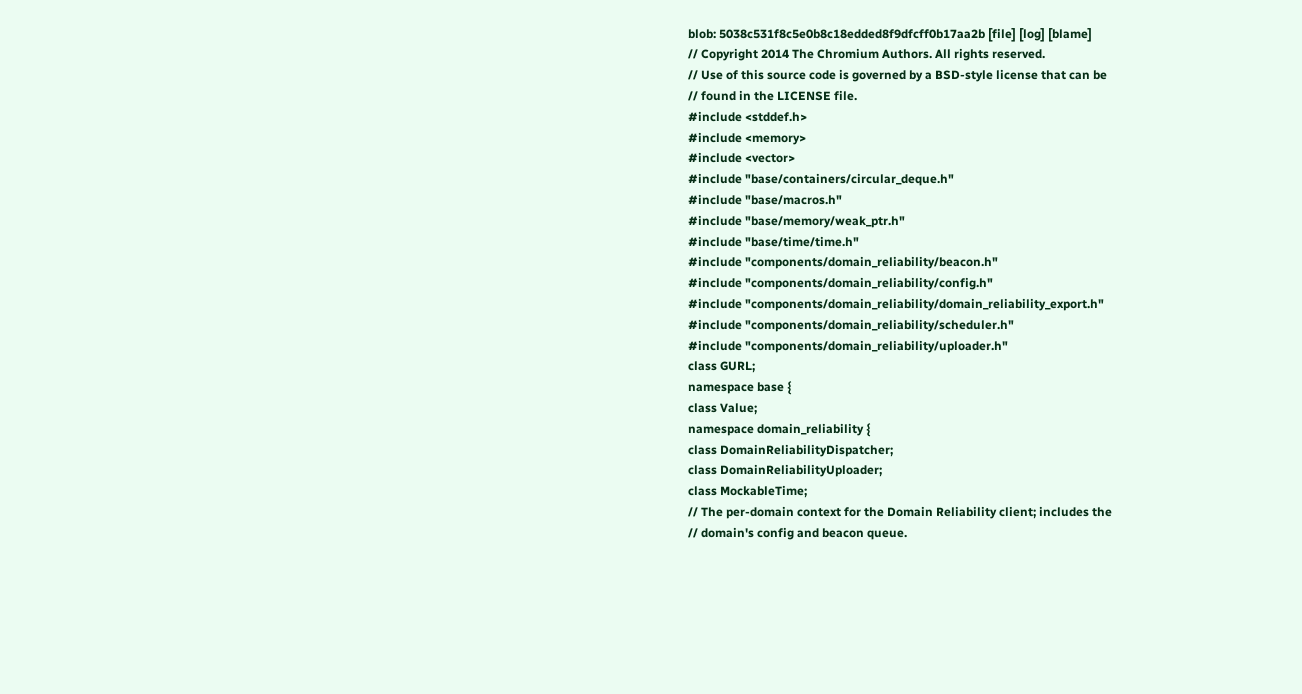blob: 5038c531f8c5e0b8c18edded8f9dfcff0b17aa2b [file] [log] [blame]
// Copyright 2014 The Chromium Authors. All rights reserved.
// Use of this source code is governed by a BSD-style license that can be
// found in the LICENSE file.
#include <stddef.h>
#include <memory>
#include <vector>
#include "base/containers/circular_deque.h"
#include "base/macros.h"
#include "base/memory/weak_ptr.h"
#include "base/time/time.h"
#include "components/domain_reliability/beacon.h"
#include "components/domain_reliability/config.h"
#include "components/domain_reliability/domain_reliability_export.h"
#include "components/domain_reliability/scheduler.h"
#include "components/domain_reliability/uploader.h"
class GURL;
namespace base {
class Value;
namespace domain_reliability {
class DomainReliabilityDispatcher;
class DomainReliabilityUploader;
class MockableTime;
// The per-domain context for the Domain Reliability client; includes the
// domain's config and beacon queue.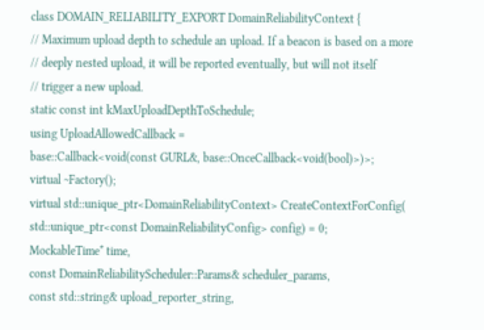class DOMAIN_RELIABILITY_EXPORT DomainReliabilityContext {
// Maximum upload depth to schedule an upload. If a beacon is based on a more
// deeply nested upload, it will be reported eventually, but will not itself
// trigger a new upload.
static const int kMaxUploadDepthToSchedule;
using UploadAllowedCallback =
base::Callback<void(const GURL&, base::OnceCallback<void(bool)>)>;
virtual ~Factory();
virtual std::unique_ptr<DomainReliabilityContext> CreateContextForConfig(
std::unique_ptr<const DomainReliabilityConfig> config) = 0;
MockableTime* time,
const DomainReliabilityScheduler::Params& scheduler_params,
const std::string& upload_reporter_string,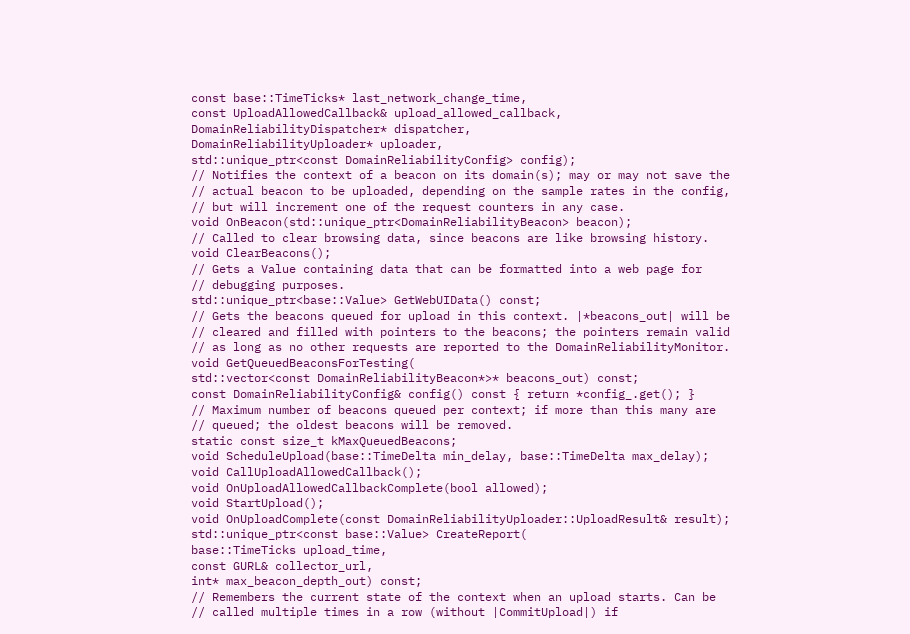const base::TimeTicks* last_network_change_time,
const UploadAllowedCallback& upload_allowed_callback,
DomainReliabilityDispatcher* dispatcher,
DomainReliabilityUploader* uploader,
std::unique_ptr<const DomainReliabilityConfig> config);
// Notifies the context of a beacon on its domain(s); may or may not save the
// actual beacon to be uploaded, depending on the sample rates in the config,
// but will increment one of the request counters in any case.
void OnBeacon(std::unique_ptr<DomainReliabilityBeacon> beacon);
// Called to clear browsing data, since beacons are like browsing history.
void ClearBeacons();
// Gets a Value containing data that can be formatted into a web page for
// debugging purposes.
std::unique_ptr<base::Value> GetWebUIData() const;
// Gets the beacons queued for upload in this context. |*beacons_out| will be
// cleared and filled with pointers to the beacons; the pointers remain valid
// as long as no other requests are reported to the DomainReliabilityMonitor.
void GetQueuedBeaconsForTesting(
std::vector<const DomainReliabilityBeacon*>* beacons_out) const;
const DomainReliabilityConfig& config() const { return *config_.get(); }
// Maximum number of beacons queued per context; if more than this many are
// queued; the oldest beacons will be removed.
static const size_t kMaxQueuedBeacons;
void ScheduleUpload(base::TimeDelta min_delay, base::TimeDelta max_delay);
void CallUploadAllowedCallback();
void OnUploadAllowedCallbackComplete(bool allowed);
void StartUpload();
void OnUploadComplete(const DomainReliabilityUploader::UploadResult& result);
std::unique_ptr<const base::Value> CreateReport(
base::TimeTicks upload_time,
const GURL& collector_url,
int* max_beacon_depth_out) const;
// Remembers the current state of the context when an upload starts. Can be
// called multiple times in a row (without |CommitUpload|) if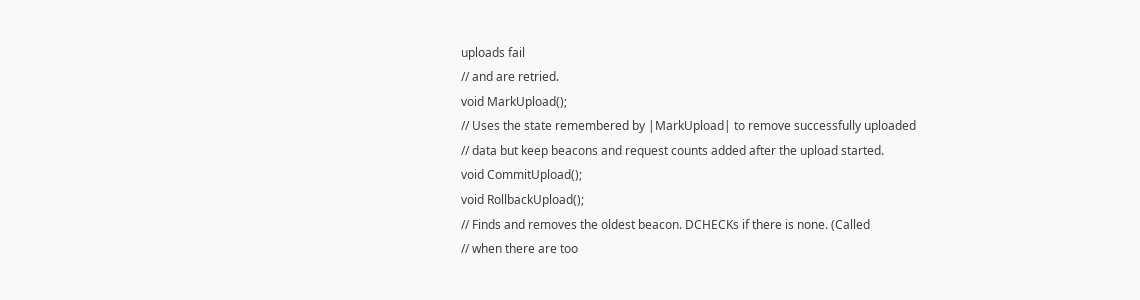uploads fail
// and are retried.
void MarkUpload();
// Uses the state remembered by |MarkUpload| to remove successfully uploaded
// data but keep beacons and request counts added after the upload started.
void CommitUpload();
void RollbackUpload();
// Finds and removes the oldest beacon. DCHECKs if there is none. (Called
// when there are too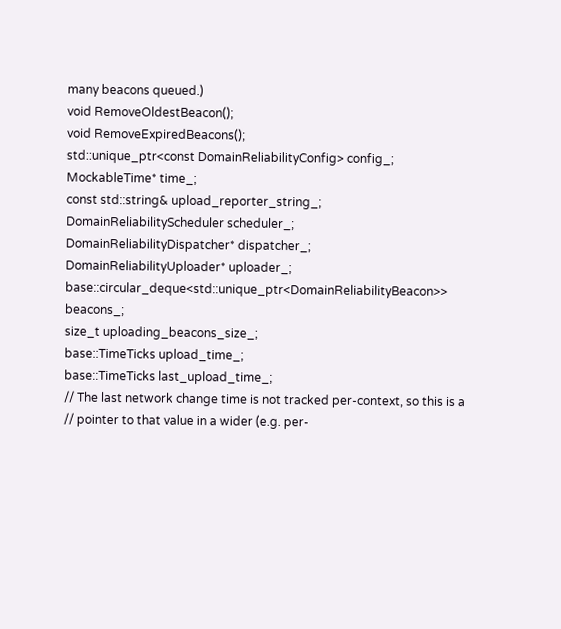many beacons queued.)
void RemoveOldestBeacon();
void RemoveExpiredBeacons();
std::unique_ptr<const DomainReliabilityConfig> config_;
MockableTime* time_;
const std::string& upload_reporter_string_;
DomainReliabilityScheduler scheduler_;
DomainReliabilityDispatcher* dispatcher_;
DomainReliabilityUploader* uploader_;
base::circular_deque<std::unique_ptr<DomainReliabilityBeacon>> beacons_;
size_t uploading_beacons_size_;
base::TimeTicks upload_time_;
base::TimeTicks last_upload_time_;
// The last network change time is not tracked per-context, so this is a
// pointer to that value in a wider (e.g. per-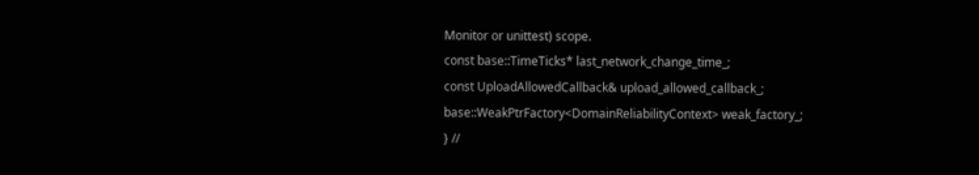Monitor or unittest) scope.
const base::TimeTicks* last_network_change_time_;
const UploadAllowedCallback& upload_allowed_callback_;
base::WeakPtrFactory<DomainReliabilityContext> weak_factory_;
} //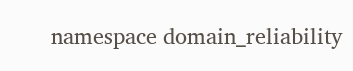namespace domain_reliability